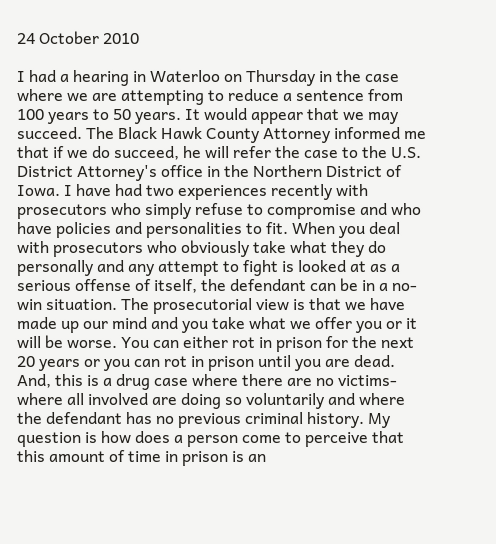24 October 2010

I had a hearing in Waterloo on Thursday in the case where we are attempting to reduce a sentence from 100 years to 50 years. It would appear that we may succeed. The Black Hawk County Attorney informed me that if we do succeed, he will refer the case to the U.S. District Attorney's office in the Northern District of Iowa. I have had two experiences recently with prosecutors who simply refuse to compromise and who have policies and personalities to fit. When you deal with prosecutors who obviously take what they do personally and any attempt to fight is looked at as a serious offense of itself, the defendant can be in a no-win situation. The prosecutorial view is that we have made up our mind and you take what we offer you or it will be worse. You can either rot in prison for the next 20 years or you can rot in prison until you are dead. And, this is a drug case where there are no victims-where all involved are doing so voluntarily and where the defendant has no previous criminal history. My question is how does a person come to perceive that this amount of time in prison is an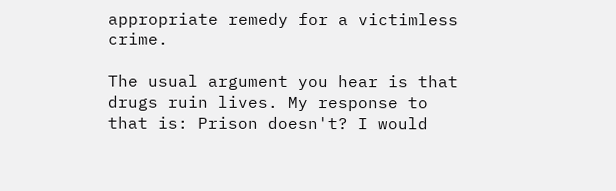appropriate remedy for a victimless crime.

The usual argument you hear is that drugs ruin lives. My response to that is: Prison doesn't? I would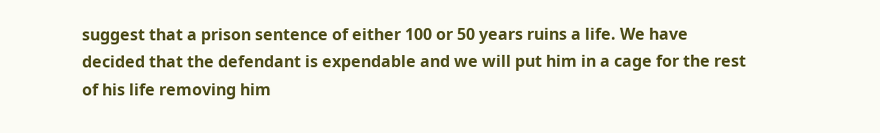suggest that a prison sentence of either 100 or 50 years ruins a life. We have decided that the defendant is expendable and we will put him in a cage for the rest of his life removing him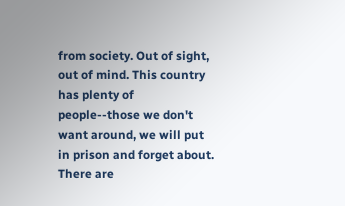from society. Out of sight, out of mind. This country has plenty of people--those we don't want around, we will put in prison and forget about. There are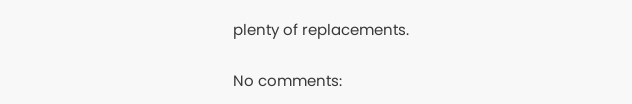plenty of replacements.

No comments: